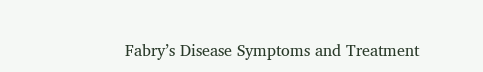Fabry’s Disease Symptoms and Treatment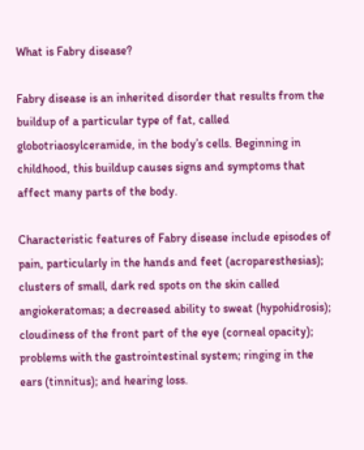What is Fabry disease?

Fabry disease is an inherited disorder that results from the buildup of a particular type of fat, called globotriaosylceramide, in the body’s cells. Beginning in childhood, this buildup causes signs and symptoms that affect many parts of the body.

Characteristic features of Fabry disease include episodes of pain, particularly in the hands and feet (acroparesthesias); clusters of small, dark red spots on the skin called angiokeratomas; a decreased ability to sweat (hypohidrosis); cloudiness of the front part of the eye (corneal opacity); problems with the gastrointestinal system; ringing in the ears (tinnitus); and hearing loss.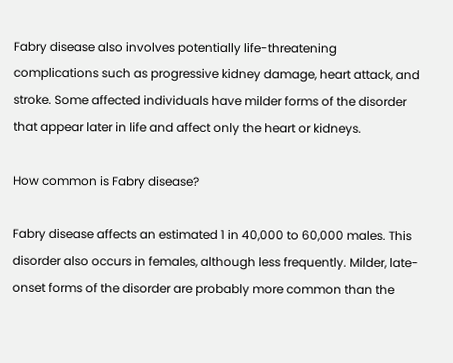Fabry disease also involves potentially life-threatening complications such as progressive kidney damage, heart attack, and stroke. Some affected individuals have milder forms of the disorder that appear later in life and affect only the heart or kidneys.

How common is Fabry disease?

Fabry disease affects an estimated 1 in 40,000 to 60,000 males. This disorder also occurs in females, although less frequently. Milder, late-onset forms of the disorder are probably more common than the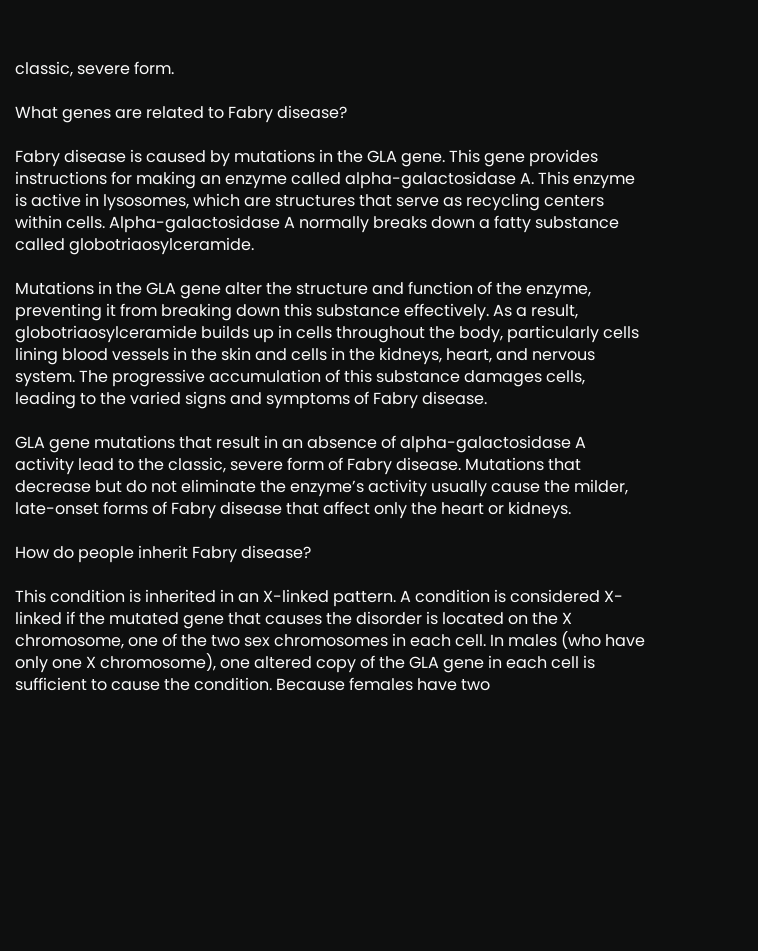classic, severe form.

What genes are related to Fabry disease?

Fabry disease is caused by mutations in the GLA gene. This gene provides instructions for making an enzyme called alpha-galactosidase A. This enzyme is active in lysosomes, which are structures that serve as recycling centers within cells. Alpha-galactosidase A normally breaks down a fatty substance called globotriaosylceramide.

Mutations in the GLA gene alter the structure and function of the enzyme, preventing it from breaking down this substance effectively. As a result, globotriaosylceramide builds up in cells throughout the body, particularly cells lining blood vessels in the skin and cells in the kidneys, heart, and nervous system. The progressive accumulation of this substance damages cells, leading to the varied signs and symptoms of Fabry disease.

GLA gene mutations that result in an absence of alpha-galactosidase A activity lead to the classic, severe form of Fabry disease. Mutations that decrease but do not eliminate the enzyme’s activity usually cause the milder, late-onset forms of Fabry disease that affect only the heart or kidneys.

How do people inherit Fabry disease?

This condition is inherited in an X-linked pattern. A condition is considered X-linked if the mutated gene that causes the disorder is located on the X chromosome, one of the two sex chromosomes in each cell. In males (who have only one X chromosome), one altered copy of the GLA gene in each cell is sufficient to cause the condition. Because females have two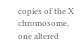copies of the X chromosome, one altered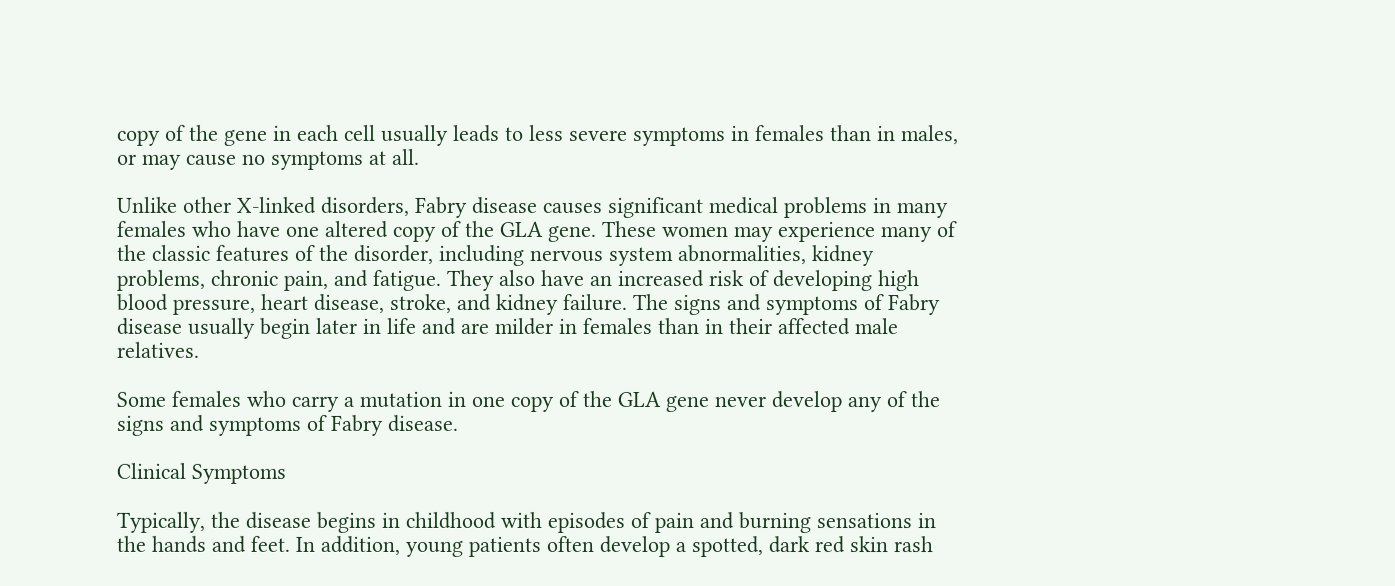copy of the gene in each cell usually leads to less severe symptoms in females than in males, or may cause no symptoms at all.

Unlike other X-linked disorders, Fabry disease causes significant medical problems in many females who have one altered copy of the GLA gene. These women may experience many of the classic features of the disorder, including nervous system abnormalities, kidney problems, chronic pain, and fatigue. They also have an increased risk of developing high blood pressure, heart disease, stroke, and kidney failure. The signs and symptoms of Fabry disease usually begin later in life and are milder in females than in their affected male relatives.

Some females who carry a mutation in one copy of the GLA gene never develop any of the signs and symptoms of Fabry disease.

Clinical Symptoms

Typically, the disease begins in childhood with episodes of pain and burning sensations in the hands and feet. In addition, young patients often develop a spotted, dark red skin rash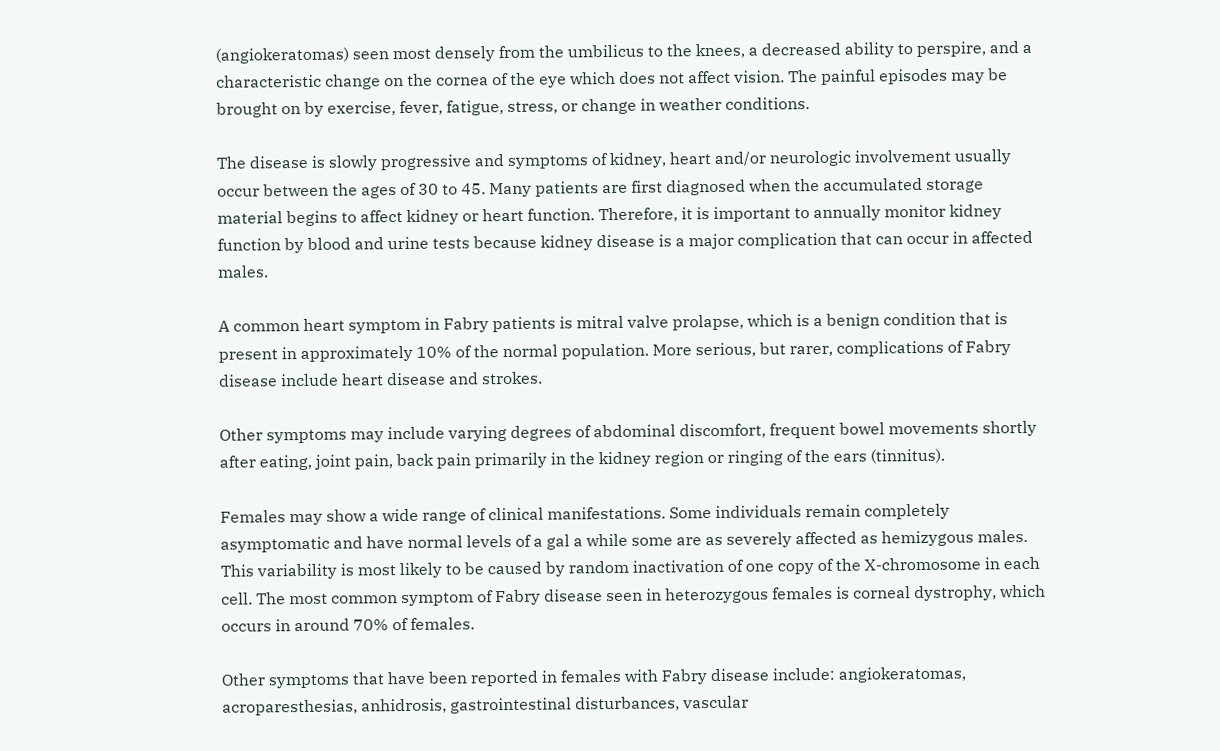(angiokeratomas) seen most densely from the umbilicus to the knees, a decreased ability to perspire, and a characteristic change on the cornea of the eye which does not affect vision. The painful episodes may be brought on by exercise, fever, fatigue, stress, or change in weather conditions.

The disease is slowly progressive and symptoms of kidney, heart and/or neurologic involvement usually occur between the ages of 30 to 45. Many patients are first diagnosed when the accumulated storage material begins to affect kidney or heart function. Therefore, it is important to annually monitor kidney function by blood and urine tests because kidney disease is a major complication that can occur in affected males.

A common heart symptom in Fabry patients is mitral valve prolapse, which is a benign condition that is present in approximately 10% of the normal population. More serious, but rarer, complications of Fabry disease include heart disease and strokes.

Other symptoms may include varying degrees of abdominal discomfort, frequent bowel movements shortly after eating, joint pain, back pain primarily in the kidney region or ringing of the ears (tinnitus).

Females may show a wide range of clinical manifestations. Some individuals remain completely asymptomatic and have normal levels of a gal a while some are as severely affected as hemizygous males. This variability is most likely to be caused by random inactivation of one copy of the X-chromosome in each cell. The most common symptom of Fabry disease seen in heterozygous females is corneal dystrophy, which occurs in around 70% of females.

Other symptoms that have been reported in females with Fabry disease include: angiokeratomas, acroparesthesias, anhidrosis, gastrointestinal disturbances, vascular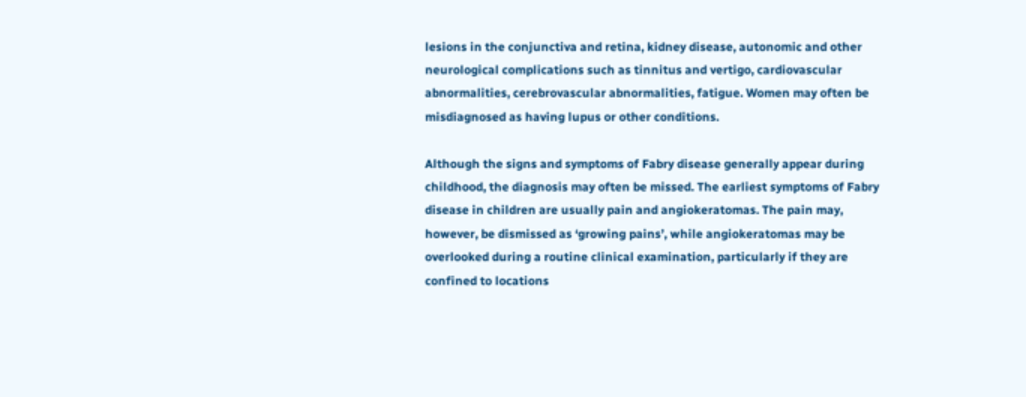lesions in the conjunctiva and retina, kidney disease, autonomic and other neurological complications such as tinnitus and vertigo, cardiovascular abnormalities, cerebrovascular abnormalities, fatigue. Women may often be misdiagnosed as having lupus or other conditions.

Although the signs and symptoms of Fabry disease generally appear during childhood, the diagnosis may often be missed. The earliest symptoms of Fabry disease in children are usually pain and angiokeratomas. The pain may, however, be dismissed as ‘growing pains’, while angiokeratomas may be overlooked during a routine clinical examination, particularly if they are confined to locations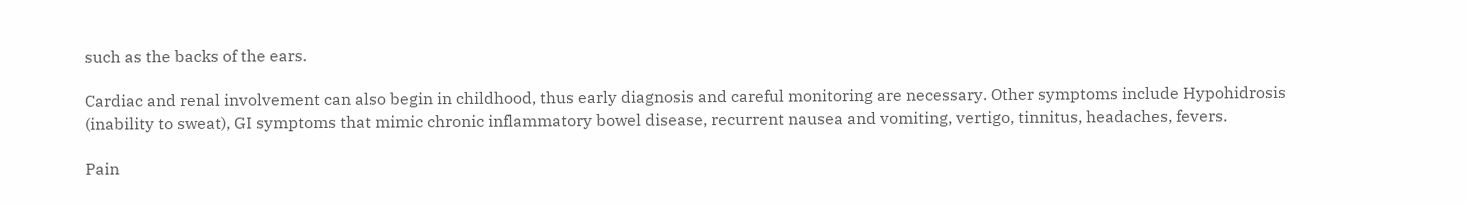such as the backs of the ears.

Cardiac and renal involvement can also begin in childhood, thus early diagnosis and careful monitoring are necessary. Other symptoms include Hypohidrosis (inability to sweat), GI symptoms that mimic chronic inflammatory bowel disease, recurrent nausea and vomiting, vertigo, tinnitus, headaches, fevers.

Pain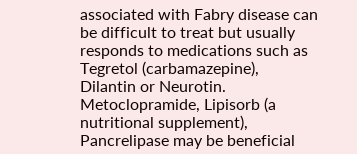associated with Fabry disease can be difficult to treat but usually responds to medications such as Tegretol (carbamazepine), Dilantin or Neurotin. Metoclopramide, Lipisorb (a nutritional supplement), Pancrelipase may be beneficial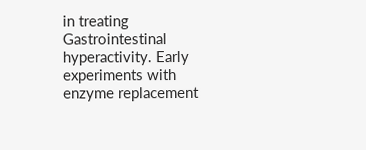in treating Gastrointestinal hyperactivity. Early experiments with enzyme replacement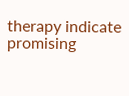therapy indicate promising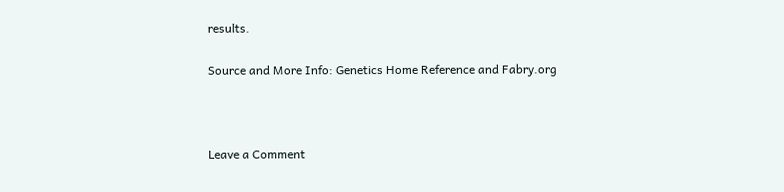results.

Source and More Info: Genetics Home Reference and Fabry.org



Leave a Comment